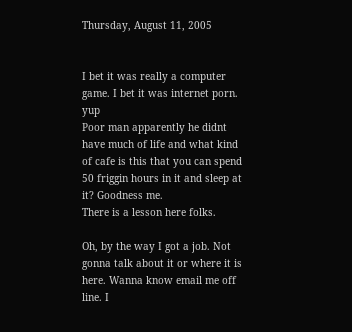Thursday, August 11, 2005


I bet it was really a computer game. I bet it was internet porn. yup
Poor man apparently he didnt have much of life and what kind of cafe is this that you can spend 50 friggin hours in it and sleep at it? Goodness me.
There is a lesson here folks.

Oh, by the way I got a job. Not gonna talk about it or where it is here. Wanna know email me off line. I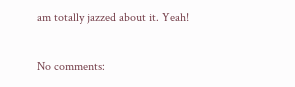am totally jazzed about it. Yeah!

No comments: